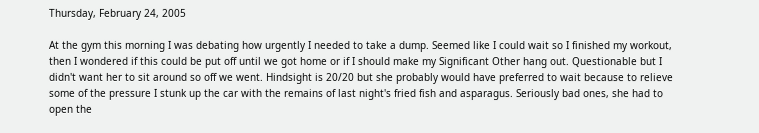Thursday, February 24, 2005

At the gym this morning I was debating how urgently I needed to take a dump. Seemed like I could wait so I finished my workout, then I wondered if this could be put off until we got home or if I should make my Significant Other hang out. Questionable but I didn't want her to sit around so off we went. Hindsight is 20/20 but she probably would have preferred to wait because to relieve some of the pressure I stunk up the car with the remains of last night's fried fish and asparagus. Seriously bad ones, she had to open the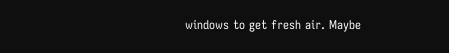windows to get fresh air. Maybe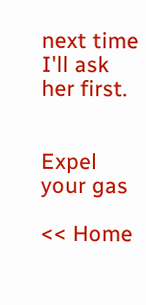next time I'll ask her first.


Expel your gas

<< Home